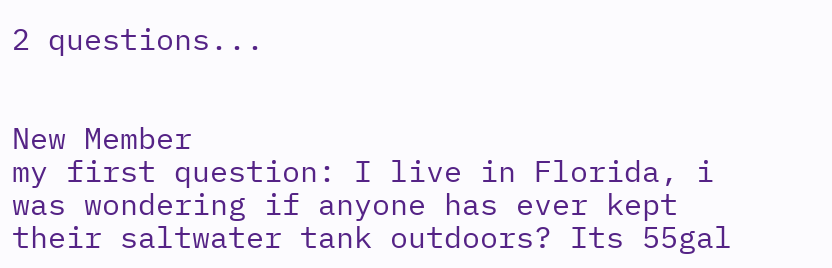2 questions...


New Member
my first question: I live in Florida, i was wondering if anyone has ever kept their saltwater tank outdoors? Its 55gal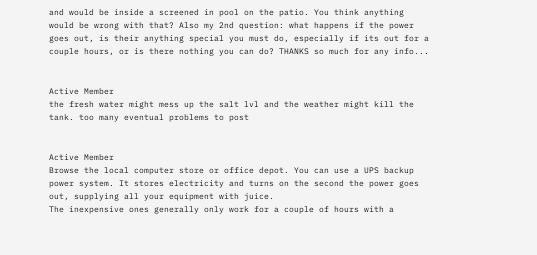and would be inside a screened in pool on the patio. You think anything would be wrong with that? Also my 2nd question: what happens if the power goes out, is their anything special you must do, especially if its out for a couple hours, or is there nothing you can do? THANKS so much for any info...


Active Member
the fresh water might mess up the salt lvl and the weather might kill the tank. too many eventual problems to post


Active Member
Browse the local computer store or office depot. You can use a UPS backup power system. It stores electricity and turns on the second the power goes out, supplying all your equipment with juice.
The inexpensive ones generally only work for a couple of hours with a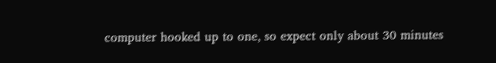computer hooked up to one, so expect only about 30 minutes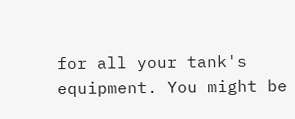for all your tank's equipment. You might be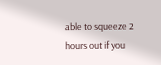able to squeeze 2 hours out if you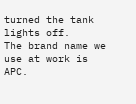turned the tank lights off.
The brand name we use at work is APC.